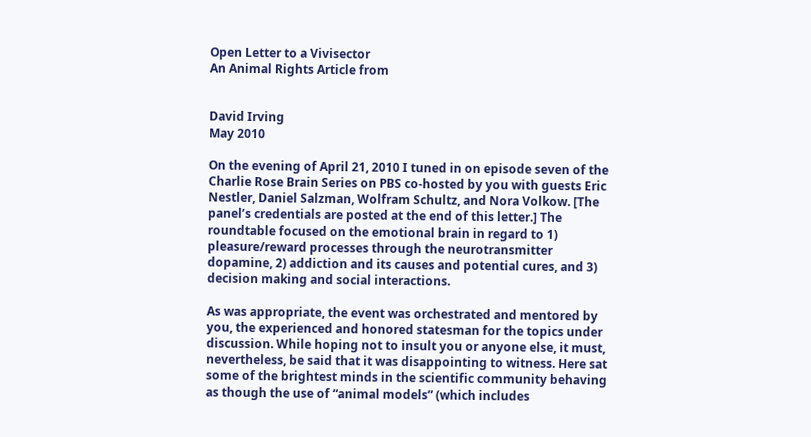Open Letter to a Vivisector
An Animal Rights Article from


David Irving
May 2010

On the evening of April 21, 2010 I tuned in on episode seven of the Charlie Rose Brain Series on PBS co-hosted by you with guests Eric Nestler, Daniel Salzman, Wolfram Schultz, and Nora Volkow. [The panel’s credentials are posted at the end of this letter.] The roundtable focused on the emotional brain in regard to 1) pleasure/reward processes through the neurotransmitter dopamine, 2) addiction and its causes and potential cures, and 3) decision making and social interactions.

As was appropriate, the event was orchestrated and mentored by you, the experienced and honored statesman for the topics under discussion. While hoping not to insult you or anyone else, it must, nevertheless, be said that it was disappointing to witness. Here sat some of the brightest minds in the scientific community behaving as though the use of “animal models” (which includes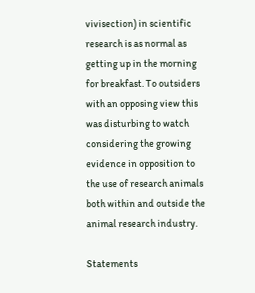vivisection) in scientific research is as normal as getting up in the morning for breakfast. To outsiders with an opposing view this was disturbing to watch considering the growing evidence in opposition to the use of research animals both within and outside the animal research industry.

Statements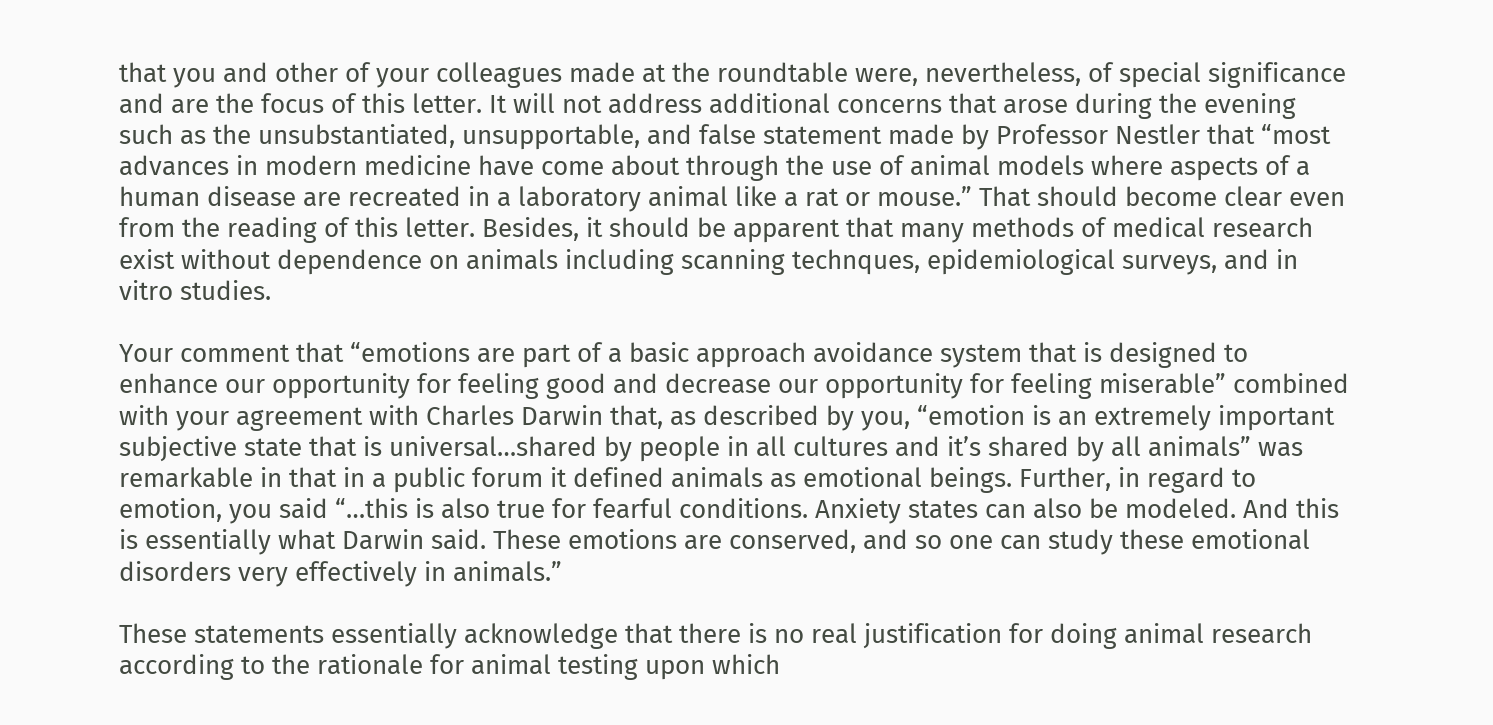that you and other of your colleagues made at the roundtable were, nevertheless, of special significance and are the focus of this letter. It will not address additional concerns that arose during the evening such as the unsubstantiated, unsupportable, and false statement made by Professor Nestler that “most advances in modern medicine have come about through the use of animal models where aspects of a human disease are recreated in a laboratory animal like a rat or mouse.” That should become clear even from the reading of this letter. Besides, it should be apparent that many methods of medical research exist without dependence on animals including scanning technques, epidemiological surveys, and in vitro studies.

Your comment that “emotions are part of a basic approach avoidance system that is designed to enhance our opportunity for feeling good and decrease our opportunity for feeling miserable” combined with your agreement with Charles Darwin that, as described by you, “emotion is an extremely important subjective state that is universal…shared by people in all cultures and it’s shared by all animals” was remarkable in that in a public forum it defined animals as emotional beings. Further, in regard to emotion, you said “…this is also true for fearful conditions. Anxiety states can also be modeled. And this is essentially what Darwin said. These emotions are conserved, and so one can study these emotional disorders very effectively in animals.”

These statements essentially acknowledge that there is no real justification for doing animal research according to the rationale for animal testing upon which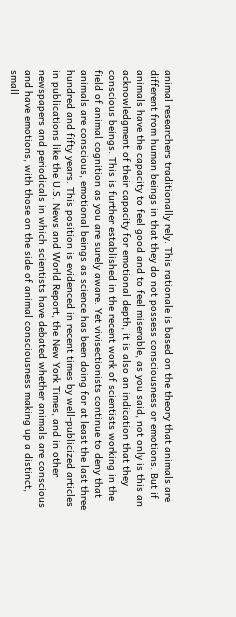animal researchers traditionally rely. This rationale is based on the theory that animals are different from human beings in that they do not possess consciousness or emotions. But if animals have the capacity to feel good and to feel miserable, as you said, not only is this an acknowledgment of their capacity for emotional depth, it is also an indication that they conscious beings. This is further established in the recent work of scientists working in the field of animal cognition as you are surely aware. Yet vivisectionists continue to deny that animals are conscious, emotional beings as science has been doing for at least the last three hundred and fifty years. This position is evidenced in recent times by well-publicized articles in publications like the U.S. News and World Report, the New York Times, and in other newspapers and periodicals in which scientists have debated whether animals are conscious and have emotions, with those on the side of animal consciousness making up a distinct, small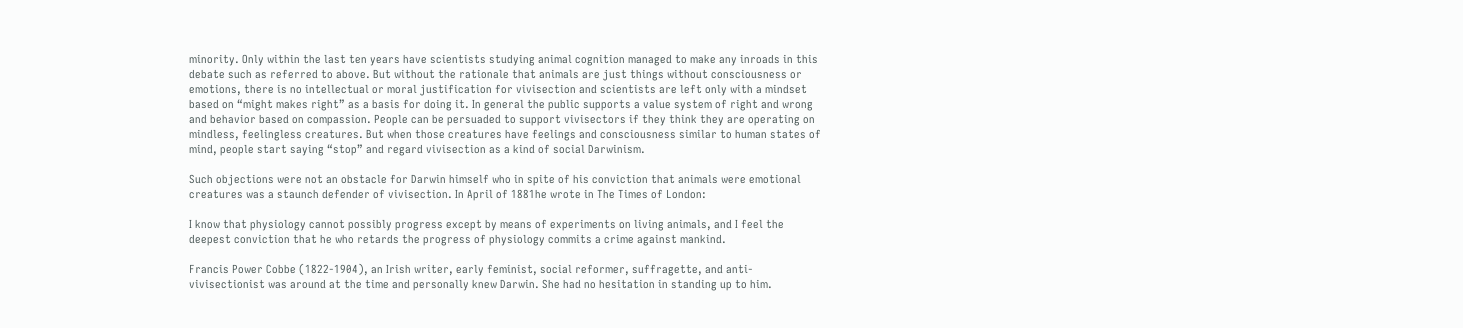minority. Only within the last ten years have scientists studying animal cognition managed to make any inroads in this debate such as referred to above. But without the rationale that animals are just things without consciousness or emotions, there is no intellectual or moral justification for vivisection and scientists are left only with a mindset based on “might makes right” as a basis for doing it. In general the public supports a value system of right and wrong and behavior based on compassion. People can be persuaded to support vivisectors if they think they are operating on mindless, feelingless creatures. But when those creatures have feelings and consciousness similar to human states of mind, people start saying “stop” and regard vivisection as a kind of social Darwinism.

Such objections were not an obstacle for Darwin himself who in spite of his conviction that animals were emotional creatures was a staunch defender of vivisection. In April of 1881he wrote in The Times of London:

I know that physiology cannot possibly progress except by means of experiments on living animals, and I feel the deepest conviction that he who retards the progress of physiology commits a crime against mankind.

Francis Power Cobbe (1822-1904), an Irish writer, early feminist, social reformer, suffragette, and anti-vivisectionist was around at the time and personally knew Darwin. She had no hesitation in standing up to him.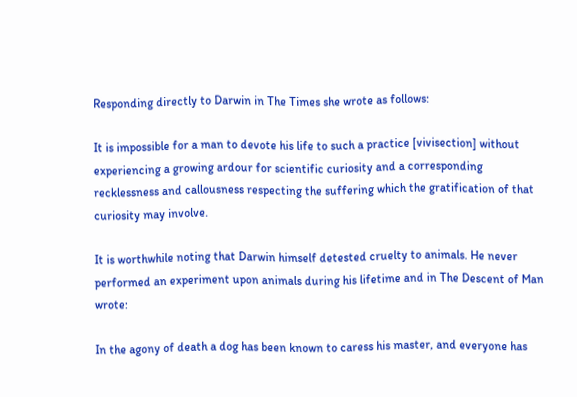Responding directly to Darwin in The Times she wrote as follows:

It is impossible for a man to devote his life to such a practice [vivisection] without experiencing a growing ardour for scientific curiosity and a corresponding recklessness and callousness respecting the suffering which the gratification of that curiosity may involve.

It is worthwhile noting that Darwin himself detested cruelty to animals. He never performed an experiment upon animals during his lifetime and in The Descent of Man wrote:

In the agony of death a dog has been known to caress his master, and everyone has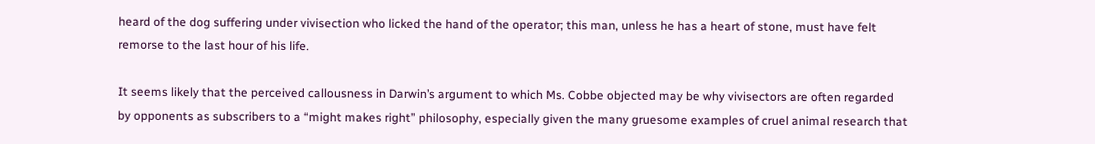heard of the dog suffering under vivisection who licked the hand of the operator; this man, unless he has a heart of stone, must have felt remorse to the last hour of his life.

It seems likely that the perceived callousness in Darwin’s argument to which Ms. Cobbe objected may be why vivisectors are often regarded by opponents as subscribers to a “might makes right” philosophy, especially given the many gruesome examples of cruel animal research that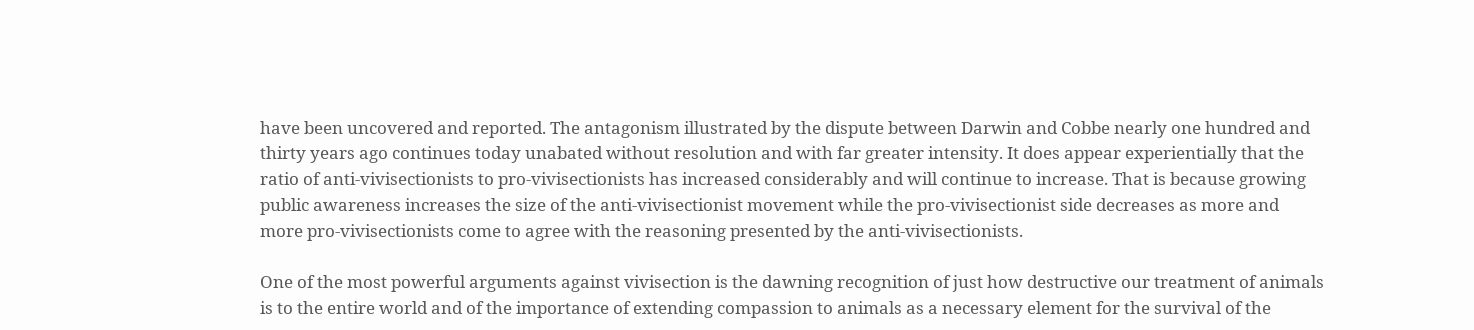have been uncovered and reported. The antagonism illustrated by the dispute between Darwin and Cobbe nearly one hundred and thirty years ago continues today unabated without resolution and with far greater intensity. It does appear experientially that the ratio of anti-vivisectionists to pro-vivisectionists has increased considerably and will continue to increase. That is because growing public awareness increases the size of the anti-vivisectionist movement while the pro-vivisectionist side decreases as more and more pro-vivisectionists come to agree with the reasoning presented by the anti-vivisectionists.

One of the most powerful arguments against vivisection is the dawning recognition of just how destructive our treatment of animals is to the entire world and of the importance of extending compassion to animals as a necessary element for the survival of the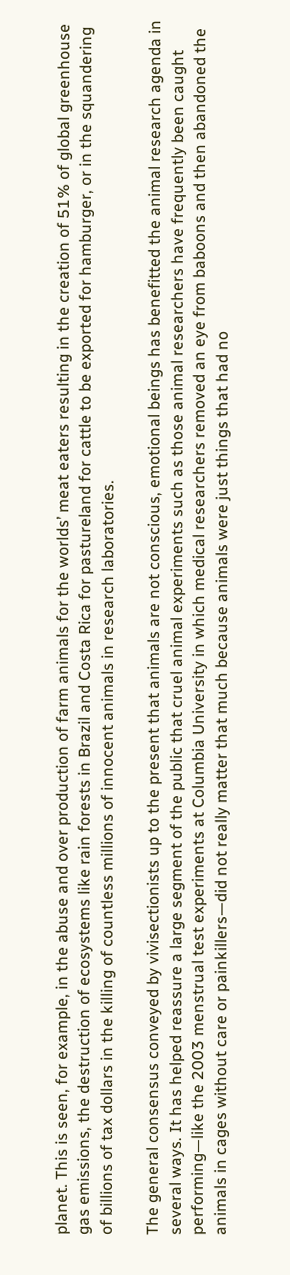planet. This is seen, for example, in the abuse and over production of farm animals for the worlds’ meat eaters resulting in the creation of 51% of global greenhouse gas emissions, the destruction of ecosystems like rain forests in Brazil and Costa Rica for pastureland for cattle to be exported for hamburger, or in the squandering of billions of tax dollars in the killing of countless millions of innocent animals in research laboratories.

The general consensus conveyed by vivisectionists up to the present that animals are not conscious, emotional beings has benefitted the animal research agenda in several ways. It has helped reassure a large segment of the public that cruel animal experiments such as those animal researchers have frequently been caught performing—like the 2003 menstrual test experiments at Columbia University in which medical researchers removed an eye from baboons and then abandoned the animals in cages without care or painkillers—did not really matter that much because animals were just things that had no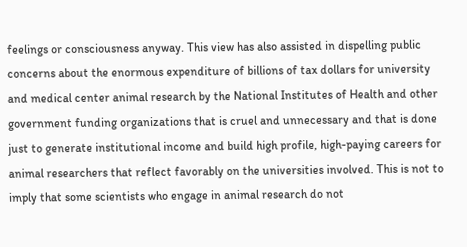feelings or consciousness anyway. This view has also assisted in dispelling public concerns about the enormous expenditure of billions of tax dollars for university and medical center animal research by the National Institutes of Health and other government funding organizations that is cruel and unnecessary and that is done just to generate institutional income and build high profile, high-paying careers for animal researchers that reflect favorably on the universities involved. This is not to imply that some scientists who engage in animal research do not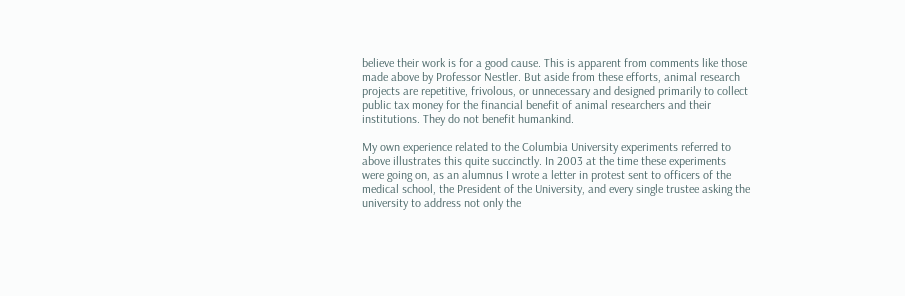believe their work is for a good cause. This is apparent from comments like those made above by Professor Nestler. But aside from these efforts, animal research projects are repetitive, frivolous, or unnecessary and designed primarily to collect public tax money for the financial benefit of animal researchers and their institutions. They do not benefit humankind.

My own experience related to the Columbia University experiments referred to above illustrates this quite succinctly. In 2003 at the time these experiments were going on, as an alumnus I wrote a letter in protest sent to officers of the medical school, the President of the University, and every single trustee asking the university to address not only the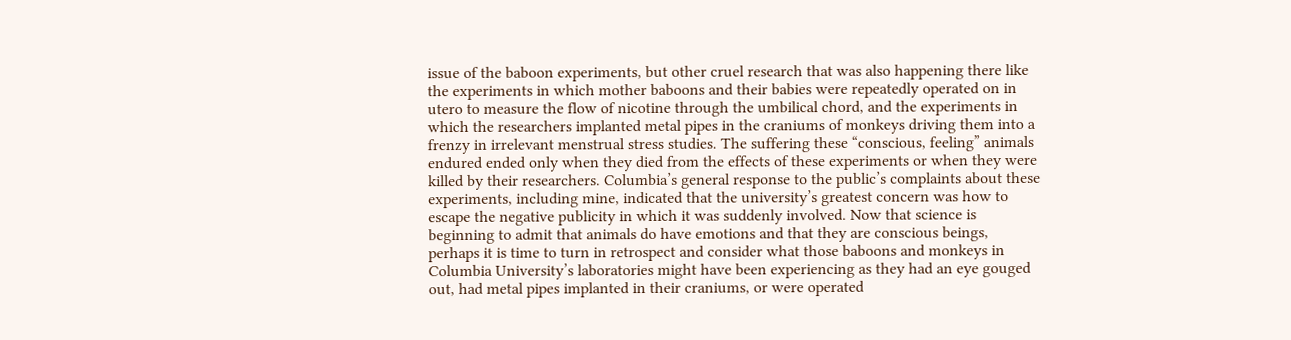issue of the baboon experiments, but other cruel research that was also happening there like the experiments in which mother baboons and their babies were repeatedly operated on in utero to measure the flow of nicotine through the umbilical chord, and the experiments in which the researchers implanted metal pipes in the craniums of monkeys driving them into a frenzy in irrelevant menstrual stress studies. The suffering these “conscious, feeling” animals endured ended only when they died from the effects of these experiments or when they were killed by their researchers. Columbia’s general response to the public’s complaints about these experiments, including mine, indicated that the university’s greatest concern was how to escape the negative publicity in which it was suddenly involved. Now that science is beginning to admit that animals do have emotions and that they are conscious beings, perhaps it is time to turn in retrospect and consider what those baboons and monkeys in Columbia University’s laboratories might have been experiencing as they had an eye gouged out, had metal pipes implanted in their craniums, or were operated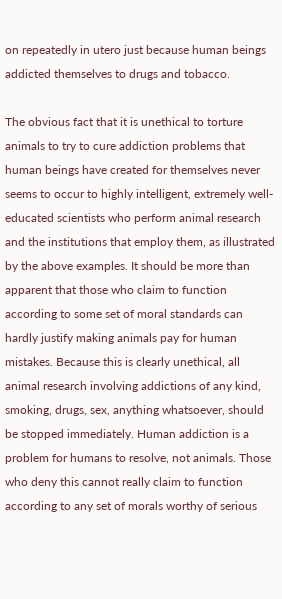on repeatedly in utero just because human beings addicted themselves to drugs and tobacco.

The obvious fact that it is unethical to torture animals to try to cure addiction problems that human beings have created for themselves never seems to occur to highly intelligent, extremely well-educated scientists who perform animal research and the institutions that employ them, as illustrated by the above examples. It should be more than apparent that those who claim to function according to some set of moral standards can hardly justify making animals pay for human mistakes. Because this is clearly unethical, all animal research involving addictions of any kind, smoking, drugs, sex, anything whatsoever, should be stopped immediately. Human addiction is a problem for humans to resolve, not animals. Those who deny this cannot really claim to function according to any set of morals worthy of serious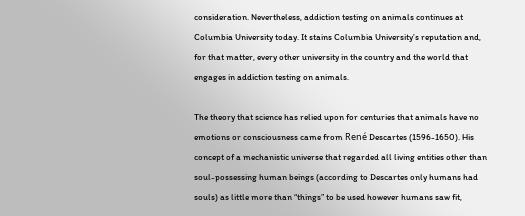consideration. Nevertheless, addiction testing on animals continues at Columbia University today. It stains Columbia University’s reputation and, for that matter, every other university in the country and the world that engages in addiction testing on animals.

The theory that science has relied upon for centuries that animals have no emotions or consciousness came from René Descartes (1596-1650). His concept of a mechanistic universe that regarded all living entities other than soul-possessing human beings (according to Descartes only humans had souls) as little more than “things” to be used however humans saw fit,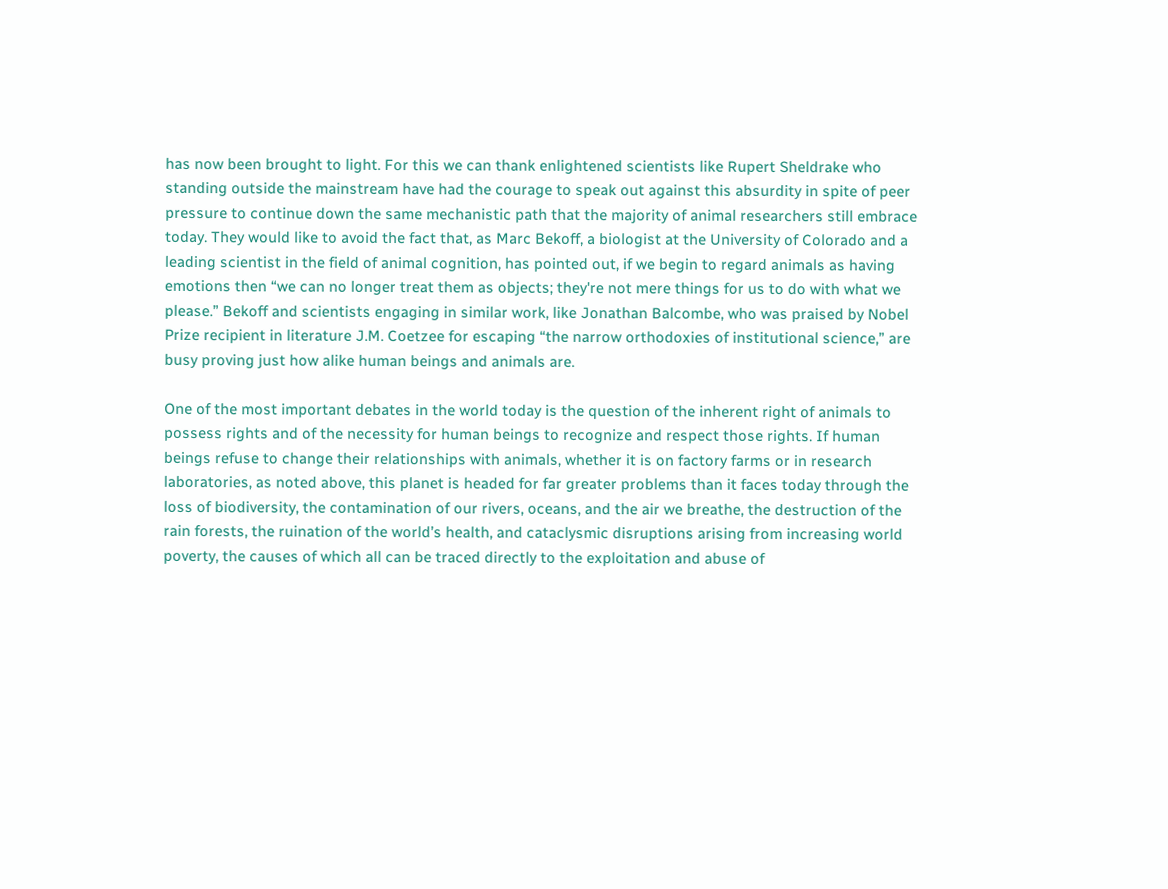has now been brought to light. For this we can thank enlightened scientists like Rupert Sheldrake who standing outside the mainstream have had the courage to speak out against this absurdity in spite of peer pressure to continue down the same mechanistic path that the majority of animal researchers still embrace today. They would like to avoid the fact that, as Marc Bekoff, a biologist at the University of Colorado and a leading scientist in the field of animal cognition, has pointed out, if we begin to regard animals as having emotions then “we can no longer treat them as objects; they're not mere things for us to do with what we please.” Bekoff and scientists engaging in similar work, like Jonathan Balcombe, who was praised by Nobel Prize recipient in literature J.M. Coetzee for escaping “the narrow orthodoxies of institutional science,” are busy proving just how alike human beings and animals are.

One of the most important debates in the world today is the question of the inherent right of animals to possess rights and of the necessity for human beings to recognize and respect those rights. If human beings refuse to change their relationships with animals, whether it is on factory farms or in research laboratories, as noted above, this planet is headed for far greater problems than it faces today through the loss of biodiversity, the contamination of our rivers, oceans, and the air we breathe, the destruction of the rain forests, the ruination of the world’s health, and cataclysmic disruptions arising from increasing world poverty, the causes of which all can be traced directly to the exploitation and abuse of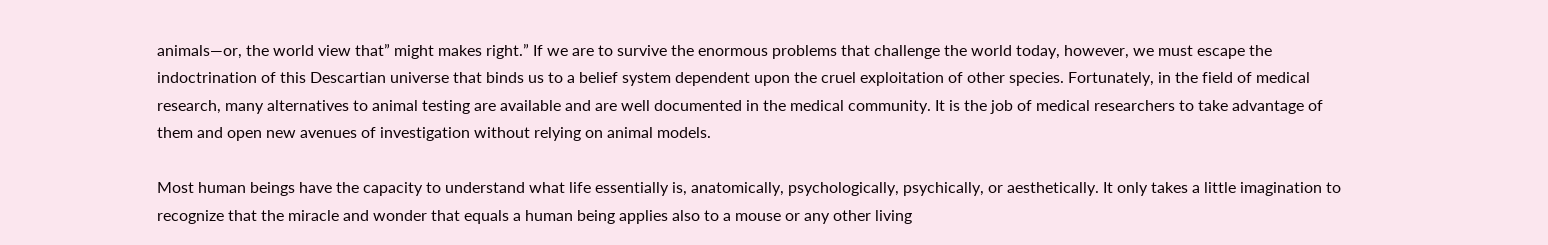animals—or, the world view that” might makes right.” If we are to survive the enormous problems that challenge the world today, however, we must escape the indoctrination of this Descartian universe that binds us to a belief system dependent upon the cruel exploitation of other species. Fortunately, in the field of medical research, many alternatives to animal testing are available and are well documented in the medical community. It is the job of medical researchers to take advantage of them and open new avenues of investigation without relying on animal models.

Most human beings have the capacity to understand what life essentially is, anatomically, psychologically, psychically, or aesthetically. It only takes a little imagination to recognize that the miracle and wonder that equals a human being applies also to a mouse or any other living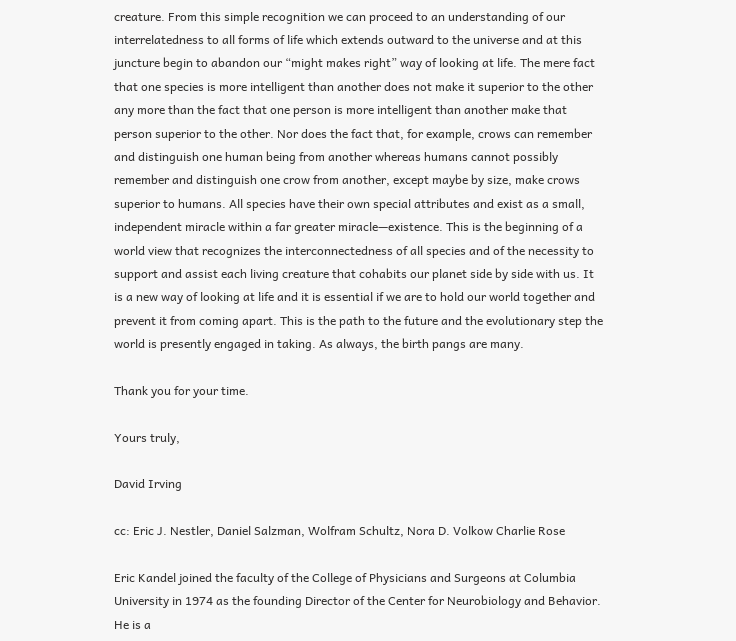creature. From this simple recognition we can proceed to an understanding of our interrelatedness to all forms of life which extends outward to the universe and at this juncture begin to abandon our “might makes right” way of looking at life. The mere fact that one species is more intelligent than another does not make it superior to the other any more than the fact that one person is more intelligent than another make that person superior to the other. Nor does the fact that, for example, crows can remember and distinguish one human being from another whereas humans cannot possibly remember and distinguish one crow from another, except maybe by size, make crows superior to humans. All species have their own special attributes and exist as a small, independent miracle within a far greater miracle—existence. This is the beginning of a world view that recognizes the interconnectedness of all species and of the necessity to support and assist each living creature that cohabits our planet side by side with us. It is a new way of looking at life and it is essential if we are to hold our world together and prevent it from coming apart. This is the path to the future and the evolutionary step the world is presently engaged in taking. As always, the birth pangs are many.

Thank you for your time.

Yours truly,

David Irving

cc: Eric J. Nestler, Daniel Salzman, Wolfram Schultz, Nora D. Volkow Charlie Rose

Eric Kandel joined the faculty of the College of Physicians and Surgeons at Columbia University in 1974 as the founding Director of the Center for Neurobiology and Behavior. He is a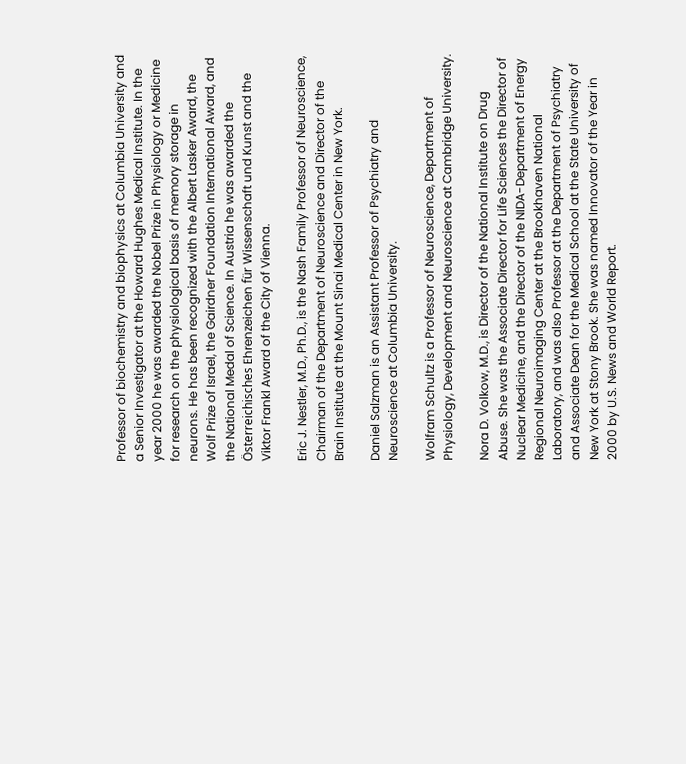Professor of biochemistry and biophysics at Columbia University and a Senior Investigator at the Howard Hughes Medical Institute. In the year 2000 he was awarded the Nobel Prize in Physiology or Medicine for research on the physiological basis of memory storage in neurons. He has been recognized with the Albert Lasker Award, the Wolf Prize of Israel, the Gairdner Foundation International Award, and the National Medal of Science. In Austria he was awarded the Österreichisches Ehrenzeichen für Wissenschaft und Kunst and the Viktor Frankl Award of the City of Vienna.

Eric J. Nestler, M.D., Ph.D., is the Nash Family Professor of Neuroscience, Chairman of the Department of Neuroscience and Director of the Brain Institute at the Mount Sinai Medical Center in New York.

Daniel Salzman is an Assistant Professor of Psychiatry and Neuroscience at Columbia University.

Wolfram Schultz is a Professor of Neuroscience, Department of Physiology, Development and Neuroscience at Cambridge University.

Nora D. Volkow, M.D., is Director of the National Institute on Drug Abuse. She was the Associate Director for Life Sciences the Director of Nuclear Medicine, and the Director of the NIDA-Department of Energy Regional Neuroimaging Center at the Brookhaven National Laboratory, and was also Professor at the Department of Psychiatry and Associate Dean for the Medical School at the State University of New York at Stony Brook. She was named Innovator of the Year in 2000 by U.S. News and World Report.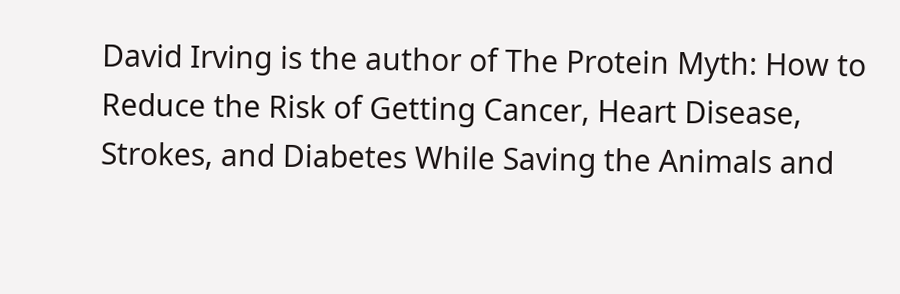David Irving is the author of The Protein Myth: How to Reduce the Risk of Getting Cancer, Heart Disease, Strokes, and Diabetes While Saving the Animals and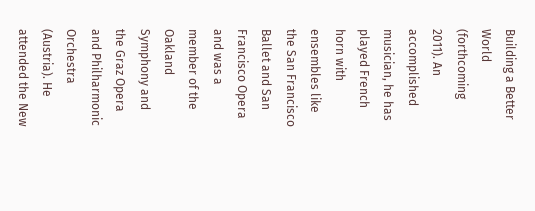Building a Better World (forthcoming 2011). An accomplished musician, he has played French horn with ensembles like the San Francisco Ballet and San Francisco Opera and was a member of the Oakland Symphony and the Graz Opera and Philharmonic Orchestra (Austria). He attended the New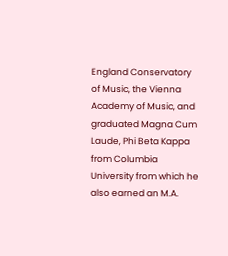England Conservatory of Music, the Vienna Academy of Music, and graduated Magna Cum Laude, Phi Beta Kappa from Columbia University from which he also earned an M.A.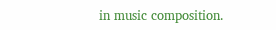in music composition.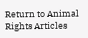Return to Animal Rights Articles